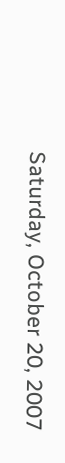Saturday, October 20, 2007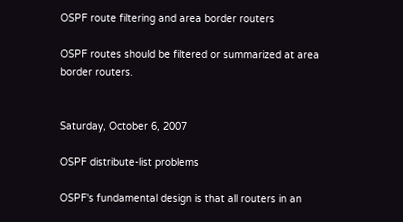OSPF route filtering and area border routers

OSPF routes should be filtered or summarized at area border routers.


Saturday, October 6, 2007

OSPF distribute-list problems

OSPF's fundamental design is that all routers in an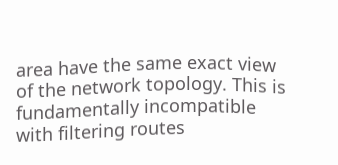area have the same exact view of the network topology. This is fundamentally incompatible with filtering routes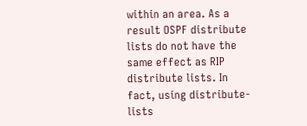within an area. As a result OSPF distribute lists do not have the same effect as RIP distribute lists. In fact, using distribute-lists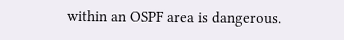within an OSPF area is dangerous.